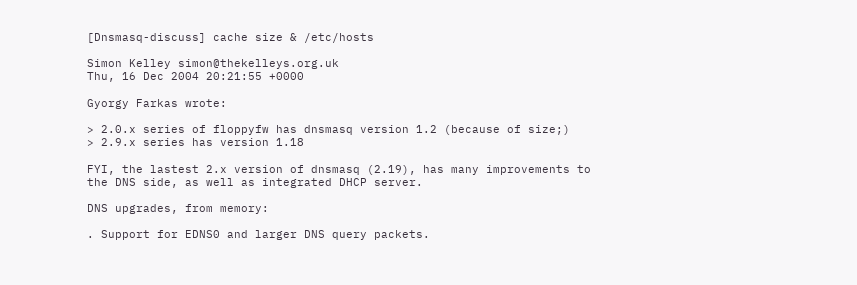[Dnsmasq-discuss] cache size & /etc/hosts

Simon Kelley simon@thekelleys.org.uk
Thu, 16 Dec 2004 20:21:55 +0000

Gyorgy Farkas wrote:

> 2.0.x series of floppyfw has dnsmasq version 1.2 (because of size;)
> 2.9.x series has version 1.18

FYI, the lastest 2.x version of dnsmasq (2.19), has many improvements to
the DNS side, as well as integrated DHCP server.

DNS upgrades, from memory:

. Support for EDNS0 and larger DNS query packets.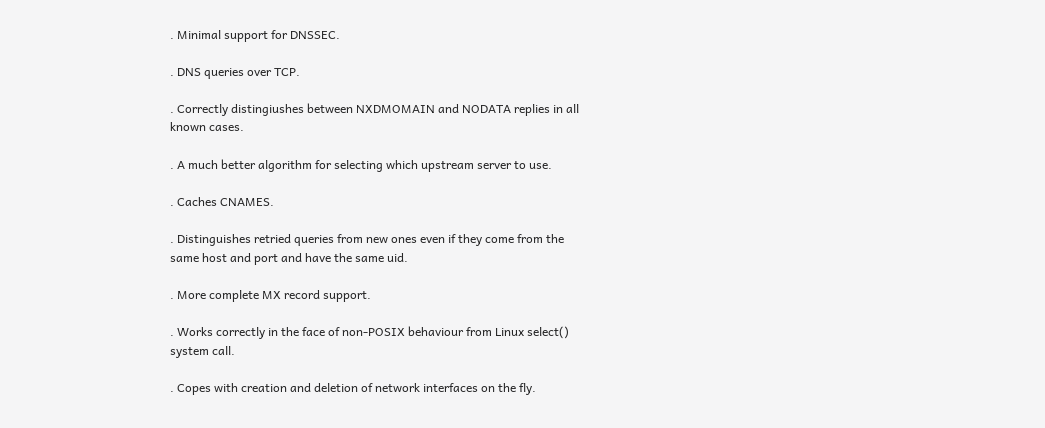. Minimal support for DNSSEC.

. DNS queries over TCP.

. Correctly distingiushes between NXDMOMAIN and NODATA replies in all
known cases.

. A much better algorithm for selecting which upstream server to use.

. Caches CNAMES.

. Distinguishes retried queries from new ones even if they come from the
same host and port and have the same uid.

. More complete MX record support.

. Works correctly in the face of non-POSIX behaviour from Linux select()
system call.

. Copes with creation and deletion of network interfaces on the fly.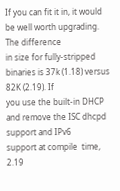If you can fit it in, it would be well worth upgrading. The difference
in size for fully-stripped binaries is 37k (1.18) versus 82K (2.19). If
you use the built-in DHCP and remove the ISC dhcpd support and IPv6
support at compile  time, 2.19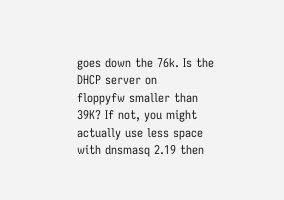goes down the 76k. Is the DHCP server on
floppyfw smaller than 39K? If not, you might actually use less space
with dnsmasq 2.19 then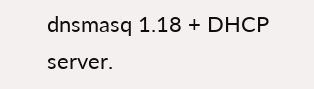dnsmasq 1.18 + DHCP server.